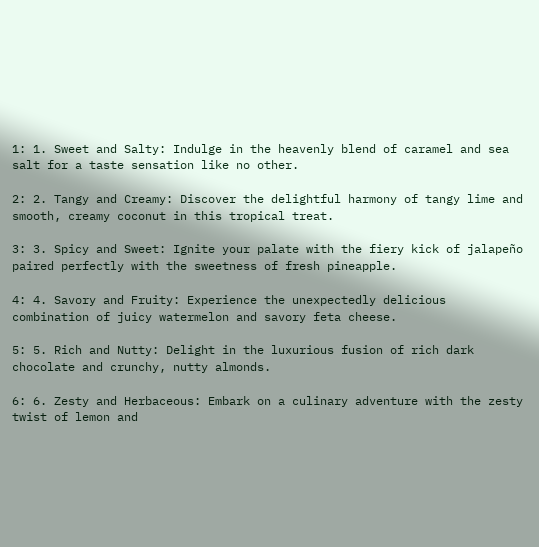1: 1. Sweet and Salty: Indulge in the heavenly blend of caramel and sea salt for a taste sensation like no other.

2: 2. Tangy and Creamy: Discover the delightful harmony of tangy lime and smooth, creamy coconut in this tropical treat.

3: 3. Spicy and Sweet: Ignite your palate with the fiery kick of jalapeño paired perfectly with the sweetness of fresh pineapple.

4: 4. Savory and Fruity: Experience the unexpectedly delicious combination of juicy watermelon and savory feta cheese.

5: 5. Rich and Nutty: Delight in the luxurious fusion of rich dark chocolate and crunchy, nutty almonds.

6: 6. Zesty and Herbaceous: Embark on a culinary adventure with the zesty twist of lemon and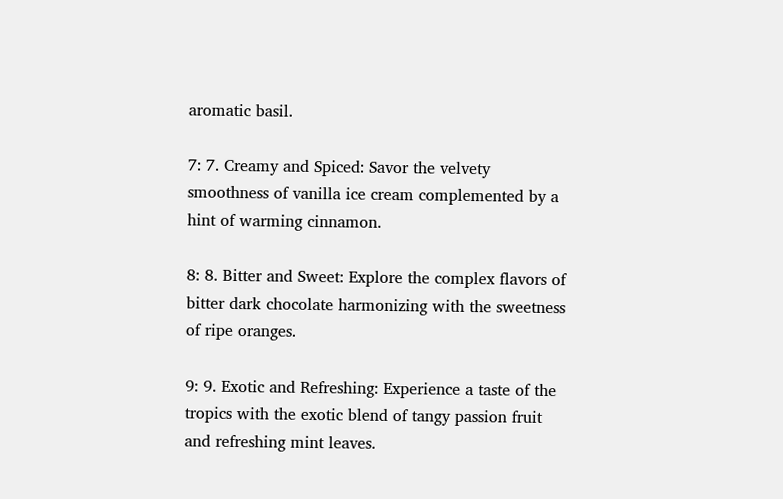aromatic basil.

7: 7. Creamy and Spiced: Savor the velvety smoothness of vanilla ice cream complemented by a hint of warming cinnamon.

8: 8. Bitter and Sweet: Explore the complex flavors of bitter dark chocolate harmonizing with the sweetness of ripe oranges.

9: 9. Exotic and Refreshing: Experience a taste of the tropics with the exotic blend of tangy passion fruit and refreshing mint leaves.